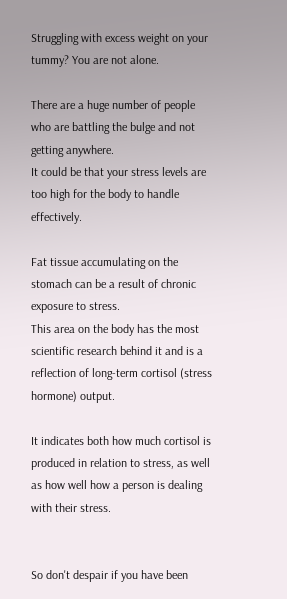Struggling with excess weight on your tummy? You are not alone.

There are a huge number of people who are battling the bulge and not getting anywhere.
It could be that your stress levels are too high for the body to handle effectively.

Fat tissue accumulating on the stomach can be a result of chronic exposure to stress.
This area on the body has the most scientific research behind it and is a reflection of long-term cortisol (stress hormone) output.

It indicates both how much cortisol is produced in relation to stress, as well as how well how a person is dealing with their stress.


So don't despair if you have been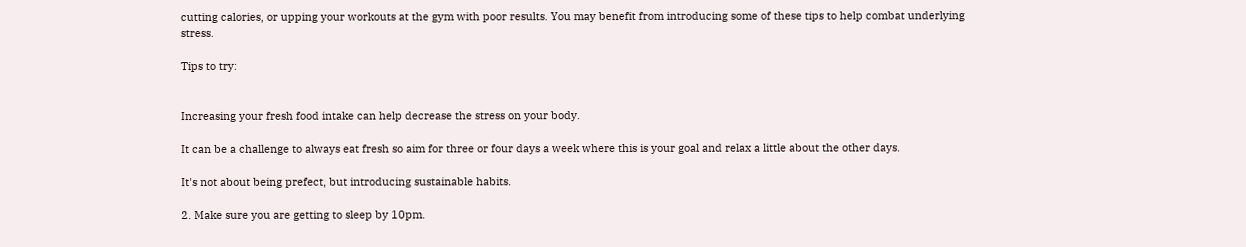cutting calories, or upping your workouts at the gym with poor results. You may benefit from introducing some of these tips to help combat underlying stress.

Tips to try:


Increasing your fresh food intake can help decrease the stress on your body.

It can be a challenge to always eat fresh so aim for three or four days a week where this is your goal and relax a little about the other days.

It's not about being prefect, but introducing sustainable habits.

2. Make sure you are getting to sleep by 10pm.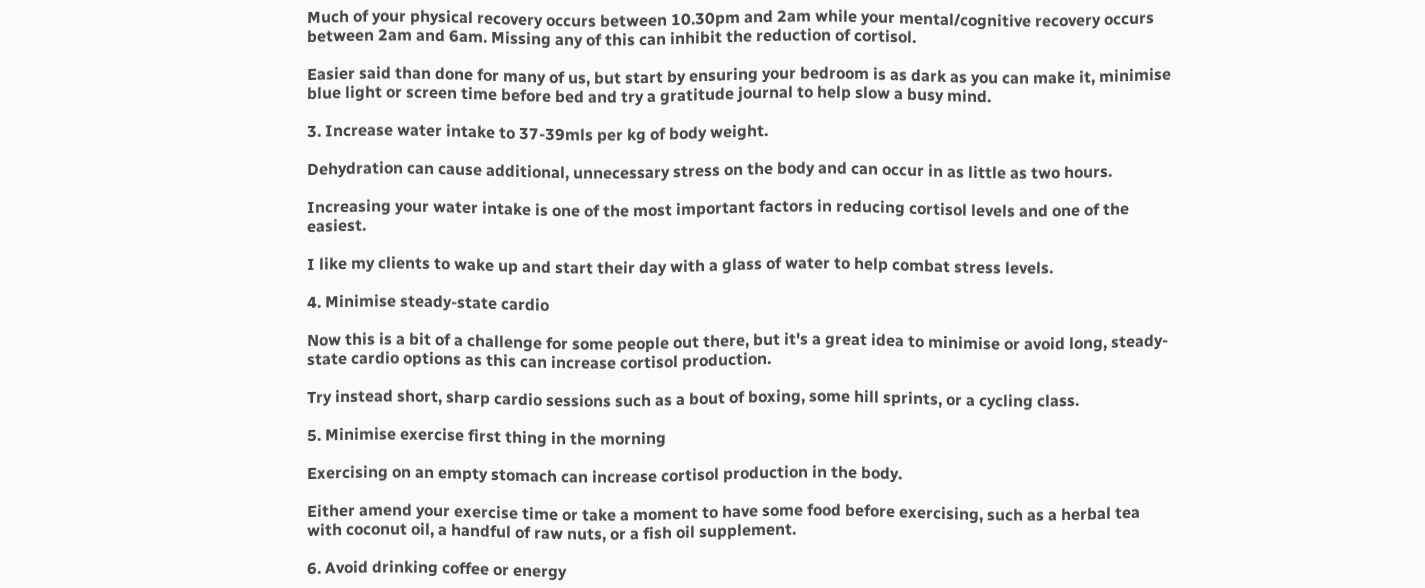Much of your physical recovery occurs between 10.30pm and 2am while your mental/cognitive recovery occurs between 2am and 6am. Missing any of this can inhibit the reduction of cortisol.

Easier said than done for many of us, but start by ensuring your bedroom is as dark as you can make it, minimise blue light or screen time before bed and try a gratitude journal to help slow a busy mind.

3. Increase water intake to 37-39mls per kg of body weight.

Dehydration can cause additional, unnecessary stress on the body and can occur in as little as two hours.

Increasing your water intake is one of the most important factors in reducing cortisol levels and one of the easiest.

I like my clients to wake up and start their day with a glass of water to help combat stress levels.

4. Minimise steady-state cardio

Now this is a bit of a challenge for some people out there, but it's a great idea to minimise or avoid long, steady-state cardio options as this can increase cortisol production.

Try instead short, sharp cardio sessions such as a bout of boxing, some hill sprints, or a cycling class.

5. Minimise exercise first thing in the morning

Exercising on an empty stomach can increase cortisol production in the body.

Either amend your exercise time or take a moment to have some food before exercising, such as a herbal tea with coconut oil, a handful of raw nuts, or a fish oil supplement.

6. Avoid drinking coffee or energy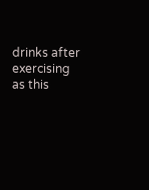drinks after exercising as this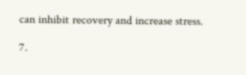can inhibit recovery and increase stress.

7.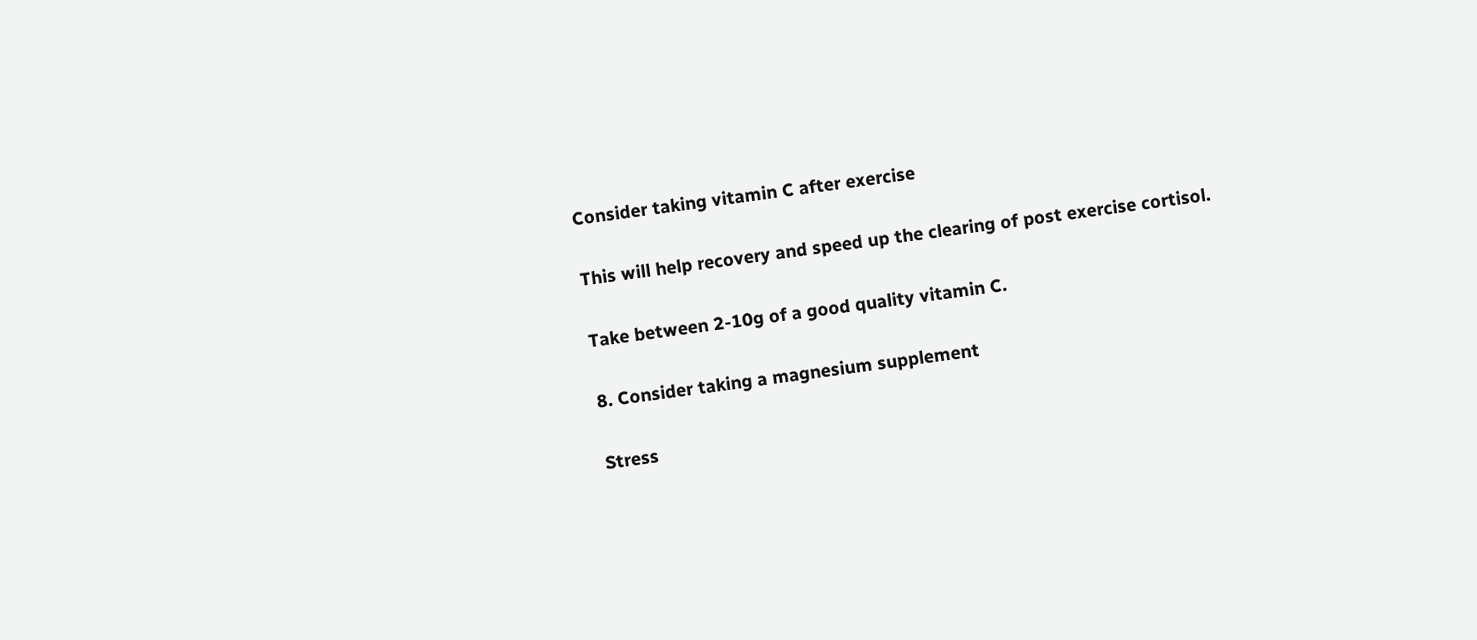Consider taking vitamin C after exercise

This will help recovery and speed up the clearing of post exercise cortisol.

Take between 2-10g of a good quality vitamin C.

8. Consider taking a magnesium supplement

Stress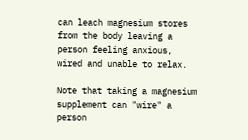can leach magnesium stores from the body leaving a person feeling anxious, wired and unable to relax.

Note that taking a magnesium supplement can "wire" a person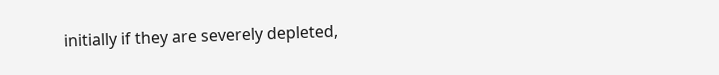initially if they are severely depleted,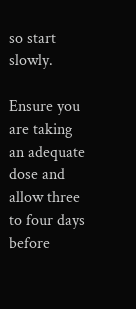so start slowly.

Ensure you are taking an adequate dose and allow three to four days before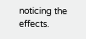noticing the effects.